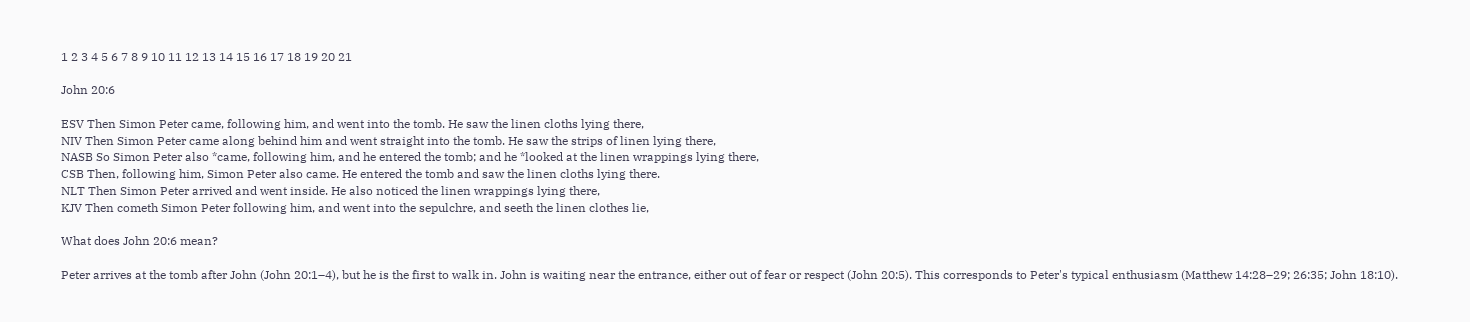1 2 3 4 5 6 7 8 9 10 11 12 13 14 15 16 17 18 19 20 21

John 20:6

ESV Then Simon Peter came, following him, and went into the tomb. He saw the linen cloths lying there,
NIV Then Simon Peter came along behind him and went straight into the tomb. He saw the strips of linen lying there,
NASB So Simon Peter also *came, following him, and he entered the tomb; and he *looked at the linen wrappings lying there,
CSB Then, following him, Simon Peter also came. He entered the tomb and saw the linen cloths lying there.
NLT Then Simon Peter arrived and went inside. He also noticed the linen wrappings lying there,
KJV Then cometh Simon Peter following him, and went into the sepulchre, and seeth the linen clothes lie,

What does John 20:6 mean?

Peter arrives at the tomb after John (John 20:1–4), but he is the first to walk in. John is waiting near the entrance, either out of fear or respect (John 20:5). This corresponds to Peter's typical enthusiasm (Matthew 14:28–29; 26:35; John 18:10).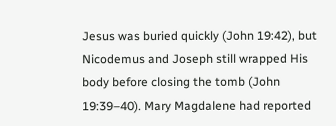Jesus was buried quickly (John 19:42), but Nicodemus and Joseph still wrapped His body before closing the tomb (John 19:39–40). Mary Magdalene had reported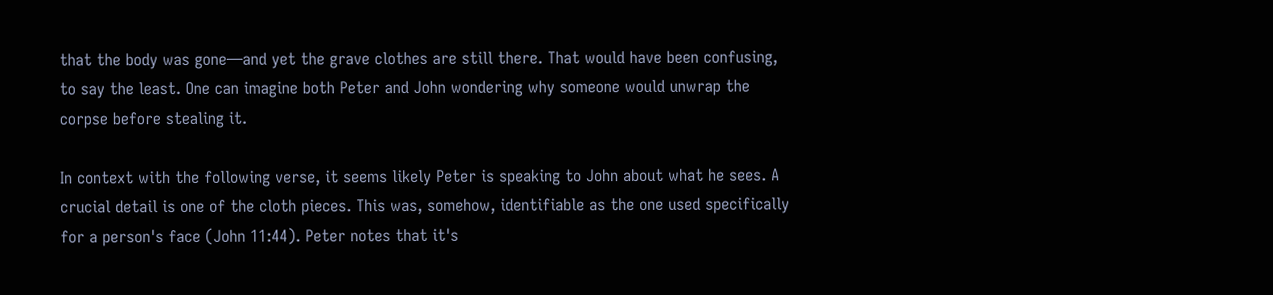that the body was gone—and yet the grave clothes are still there. That would have been confusing, to say the least. One can imagine both Peter and John wondering why someone would unwrap the corpse before stealing it.

In context with the following verse, it seems likely Peter is speaking to John about what he sees. A crucial detail is one of the cloth pieces. This was, somehow, identifiable as the one used specifically for a person's face (John 11:44). Peter notes that it's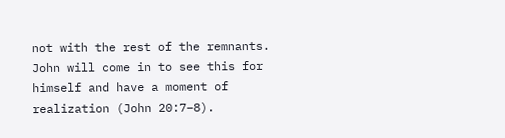not with the rest of the remnants. John will come in to see this for himself and have a moment of realization (John 20:7–8).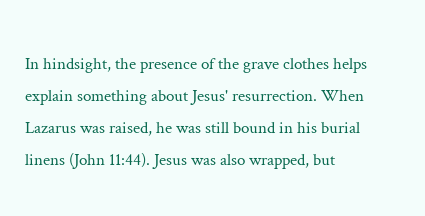In hindsight, the presence of the grave clothes helps explain something about Jesus' resurrection. When Lazarus was raised, he was still bound in his burial linens (John 11:44). Jesus was also wrapped, but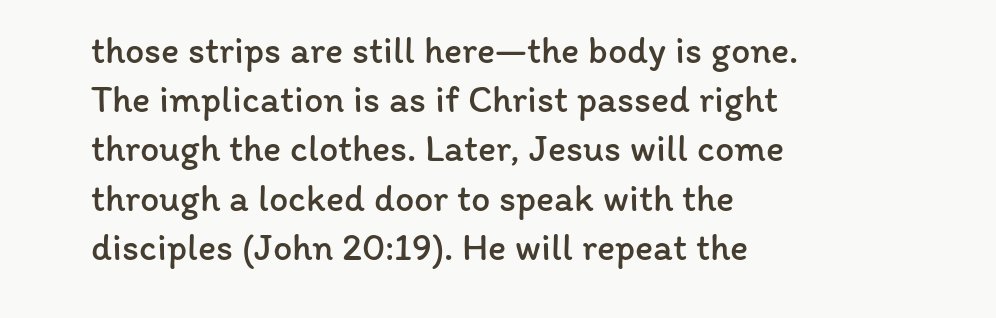those strips are still here—the body is gone. The implication is as if Christ passed right through the clothes. Later, Jesus will come through a locked door to speak with the disciples (John 20:19). He will repeat the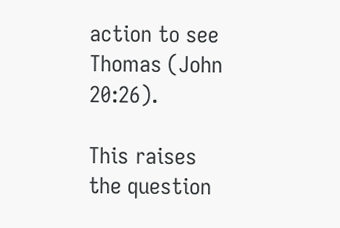action to see Thomas (John 20:26).

This raises the question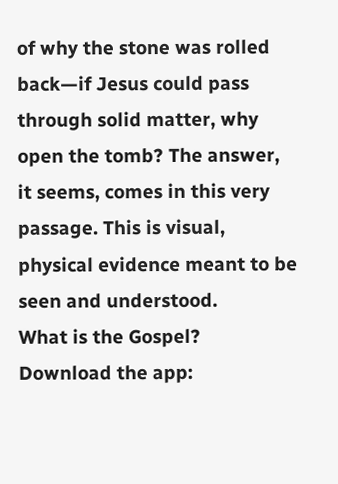of why the stone was rolled back—if Jesus could pass through solid matter, why open the tomb? The answer, it seems, comes in this very passage. This is visual, physical evidence meant to be seen and understood.
What is the Gospel?
Download the app: